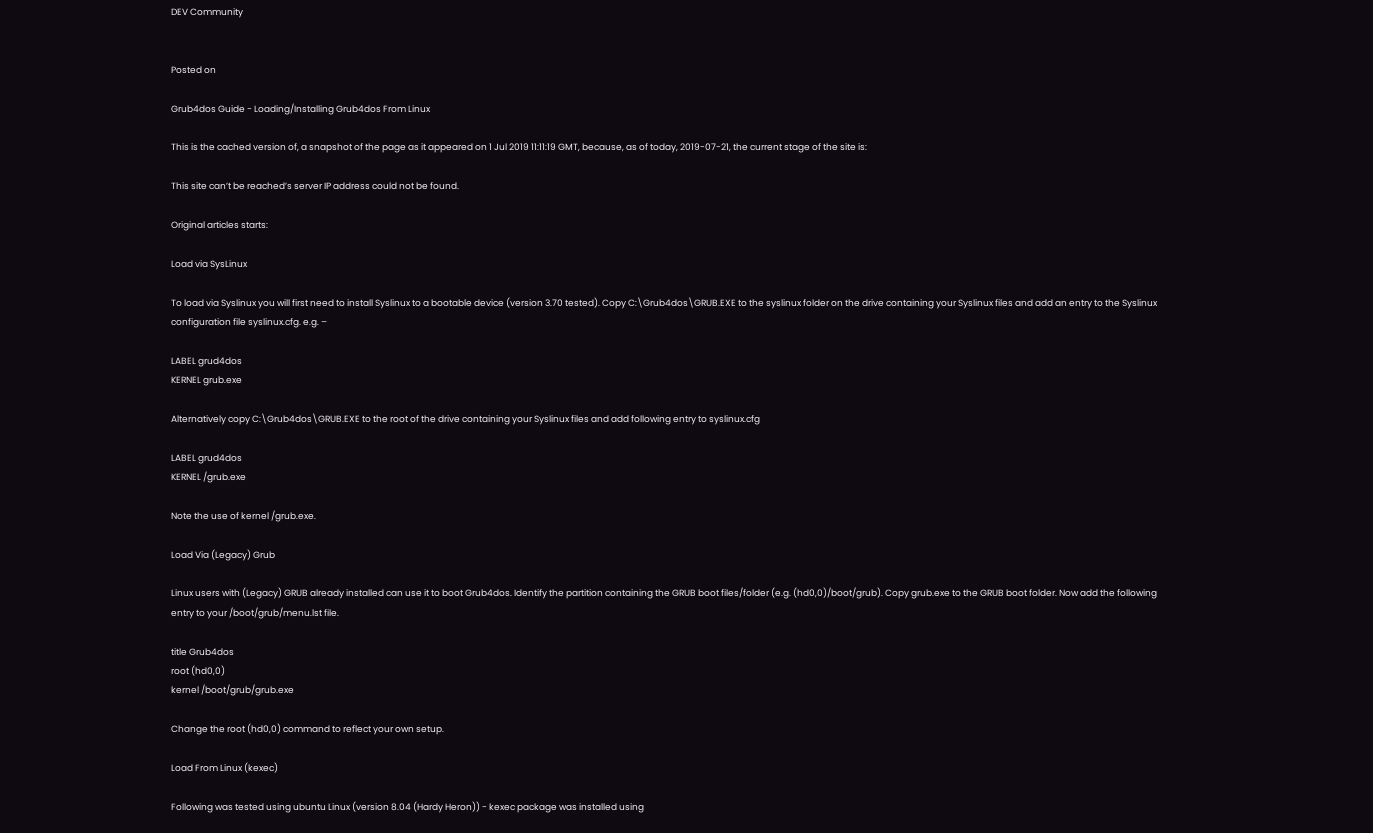DEV Community


Posted on

Grub4dos Guide - Loading/Installing Grub4dos From Linux

This is the cached version of, a snapshot of the page as it appeared on 1 Jul 2019 11:11:19 GMT, because, as of today, 2019-07-21, the current stage of the site is:

This site can’t be reached’s server IP address could not be found.

Original articles starts:

Load via SysLinux

To load via Syslinux you will first need to install Syslinux to a bootable device (version 3.70 tested). Copy C:\Grub4dos\GRUB.EXE to the syslinux folder on the drive containing your Syslinux files and add an entry to the Syslinux configuration file syslinux.cfg. e.g. –

LABEL grud4dos
KERNEL grub.exe

Alternatively copy C:\Grub4dos\GRUB.EXE to the root of the drive containing your Syslinux files and add following entry to syslinux.cfg

LABEL grud4dos
KERNEL /grub.exe

Note the use of kernel /grub.exe.

Load Via (Legacy) Grub

Linux users with (Legacy) GRUB already installed can use it to boot Grub4dos. Identify the partition containing the GRUB boot files/folder (e.g. (hd0,0)/boot/grub). Copy grub.exe to the GRUB boot folder. Now add the following entry to your /boot/grub/menu.lst file.

title Grub4dos
root (hd0,0)
kernel /boot/grub/grub.exe

Change the root (hd0,0) command to reflect your own setup.

Load From Linux (kexec)

Following was tested using ubuntu Linux (version 8.04 (Hardy Heron)) - kexec package was installed using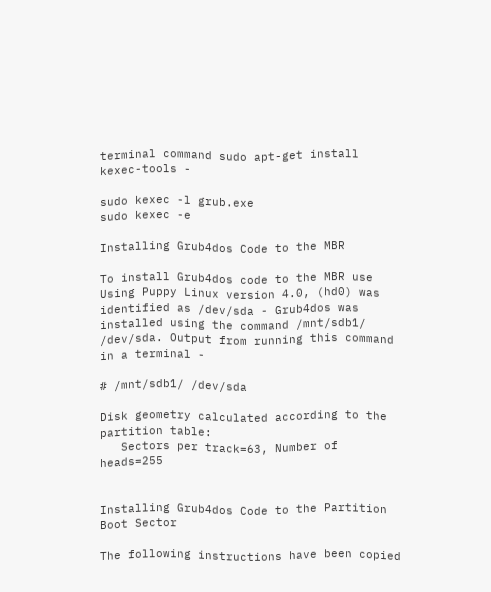terminal command sudo apt-get install kexec-tools -

sudo kexec -l grub.exe
sudo kexec -e

Installing Grub4dos Code to the MBR

To install Grub4dos code to the MBR use Using Puppy Linux version 4.0, (hd0) was identified as /dev/sda - Grub4dos was installed using the command /mnt/sdb1/ /dev/sda. Output from running this command in a terminal -

# /mnt/sdb1/ /dev/sda

Disk geometry calculated according to the partition table:
   Sectors per track=63, Number of heads=255


Installing Grub4dos Code to the Partition Boot Sector

The following instructions have been copied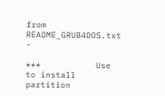from README_GRUB4DOS.txt -

***           Use to install partition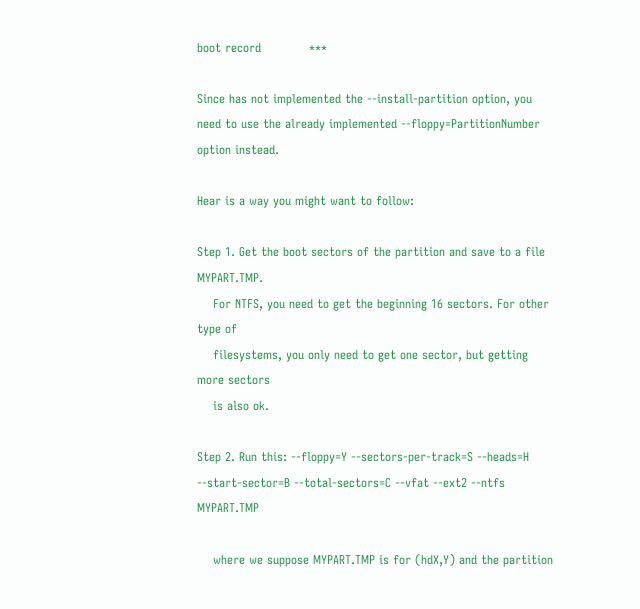boot record            ***

Since has not implemented the --install-partition option, you
need to use the already implemented --floppy=PartitionNumber option instead.

Hear is a way you might want to follow:

Step 1. Get the boot sectors of the partition and save to a file MYPART.TMP.
    For NTFS, you need to get the beginning 16 sectors. For other type of
    filesystems, you only need to get one sector, but getting more sectors
    is also ok.

Step 2. Run this: --floppy=Y --sectors-per-track=S --heads=H --start-sector=B --total-sectors=C --vfat --ext2 --ntfs MYPART.TMP

    where we suppose MYPART.TMP is for (hdX,Y) and the partition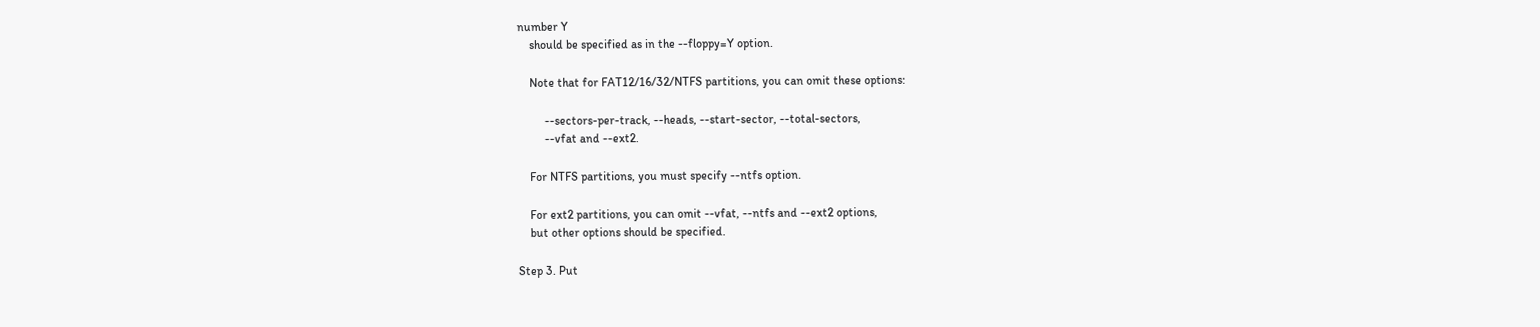number Y
    should be specified as in the --floppy=Y option.

    Note that for FAT12/16/32/NTFS partitions, you can omit these options:

         --sectors-per-track, --heads, --start-sector, --total-sectors,
         --vfat and --ext2.

    For NTFS partitions, you must specify --ntfs option.

    For ext2 partitions, you can omit --vfat, --ntfs and --ext2 options,
    but other options should be specified.

Step 3. Put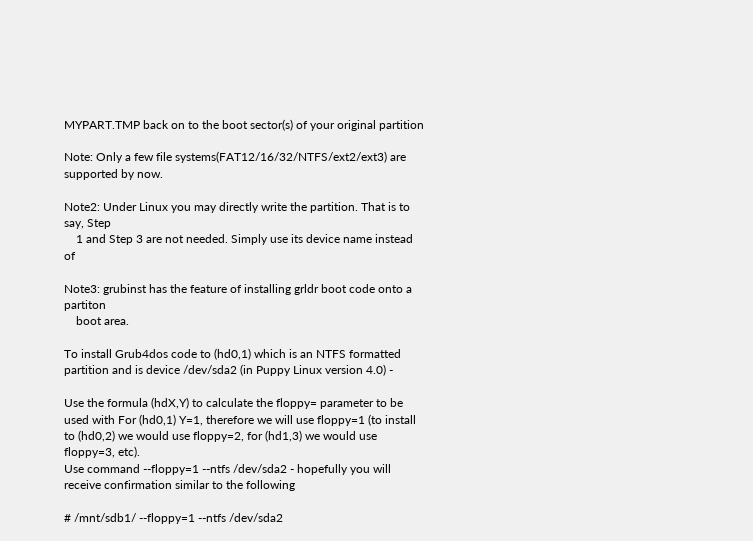MYPART.TMP back on to the boot sector(s) of your original partition

Note: Only a few file systems(FAT12/16/32/NTFS/ext2/ext3) are supported by now.

Note2: Under Linux you may directly write the partition. That is to say, Step
    1 and Step 3 are not needed. Simply use its device name instead of

Note3: grubinst has the feature of installing grldr boot code onto a partiton
    boot area.

To install Grub4dos code to (hd0,1) which is an NTFS formatted partition and is device /dev/sda2 (in Puppy Linux version 4.0) -

Use the formula (hdX,Y) to calculate the floppy= parameter to be used with For (hd0,1) Y=1, therefore we will use floppy=1 (to install to (hd0,2) we would use floppy=2, for (hd1,3) we would use floppy=3, etc).
Use command --floppy=1 --ntfs /dev/sda2 - hopefully you will receive confirmation similar to the following

# /mnt/sdb1/ --floppy=1 --ntfs /dev/sda2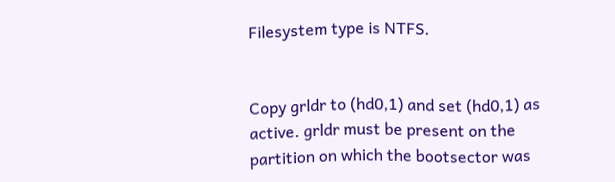Filesystem type is NTFS.


Copy grldr to (hd0,1) and set (hd0,1) as active. grldr must be present on the partition on which the bootsector was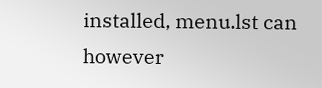installed, menu.lst can however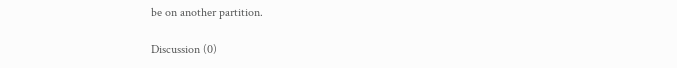be on another partition.

Discussion (0)